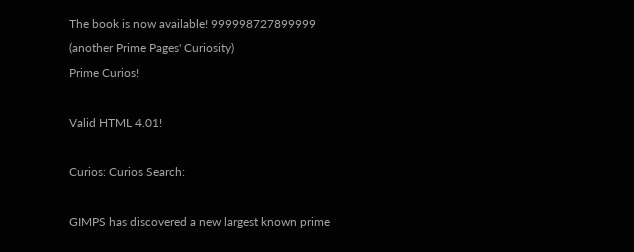The book is now available! 999998727899999
(another Prime Pages' Curiosity)
Prime Curios!

Valid HTML 4.01!

Curios: Curios Search:

GIMPS has discovered a new largest known prime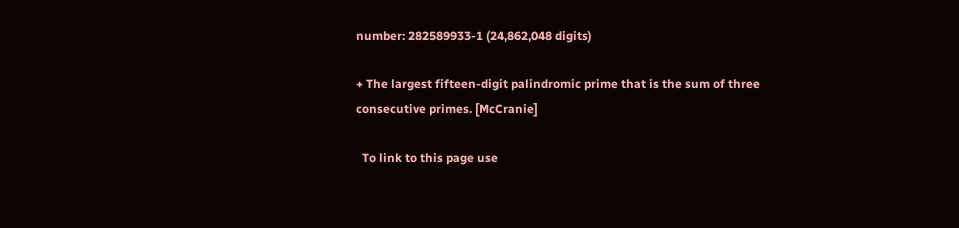number: 282589933-1 (24,862,048 digits)

+ The largest fifteen-digit palindromic prime that is the sum of three consecutive primes. [McCranie]

  To link to this page use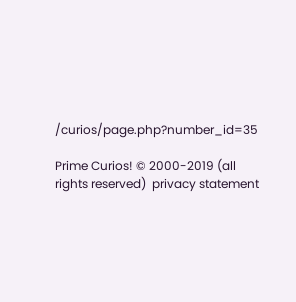/curios/page.php?number_id=35

Prime Curios! © 2000-2019 (all rights reserved)  privacy statement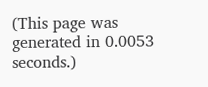(This page was generated in 0.0053 seconds.)